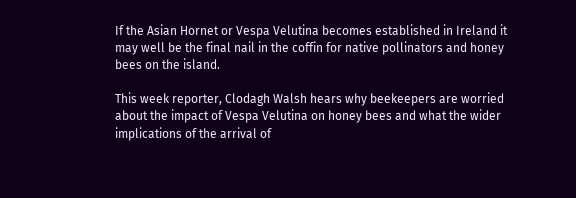If the Asian Hornet or Vespa Velutina becomes established in Ireland it may well be the final nail in the coffin for native pollinators and honey bees on the island.

This week reporter, Clodagh Walsh hears why beekeepers are worried about the impact of Vespa Velutina on honey bees and what the wider implications of the arrival of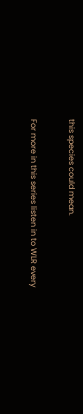this species could mean.

For more in this series listen in to WLR every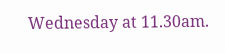Wednesday at 11.30am.